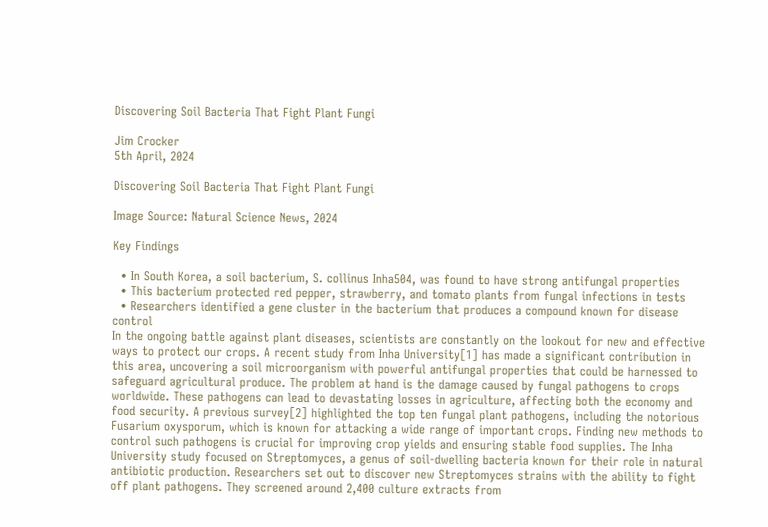Discovering Soil Bacteria That Fight Plant Fungi

Jim Crocker
5th April, 2024

Discovering Soil Bacteria That Fight Plant Fungi

Image Source: Natural Science News, 2024

Key Findings

  • In South Korea, a soil bacterium, S. collinus Inha504, was found to have strong antifungal properties
  • This bacterium protected red pepper, strawberry, and tomato plants from fungal infections in tests
  • Researchers identified a gene cluster in the bacterium that produces a compound known for disease control
In the ongoing battle against plant diseases, scientists are constantly on the lookout for new and effective ways to protect our crops. A recent study from Inha University[1] has made a significant contribution in this area, uncovering a soil microorganism with powerful antifungal properties that could be harnessed to safeguard agricultural produce. The problem at hand is the damage caused by fungal pathogens to crops worldwide. These pathogens can lead to devastating losses in agriculture, affecting both the economy and food security. A previous survey[2] highlighted the top ten fungal plant pathogens, including the notorious Fusarium oxysporum, which is known for attacking a wide range of important crops. Finding new methods to control such pathogens is crucial for improving crop yields and ensuring stable food supplies. The Inha University study focused on Streptomyces, a genus of soil-dwelling bacteria known for their role in natural antibiotic production. Researchers set out to discover new Streptomyces strains with the ability to fight off plant pathogens. They screened around 2,400 culture extracts from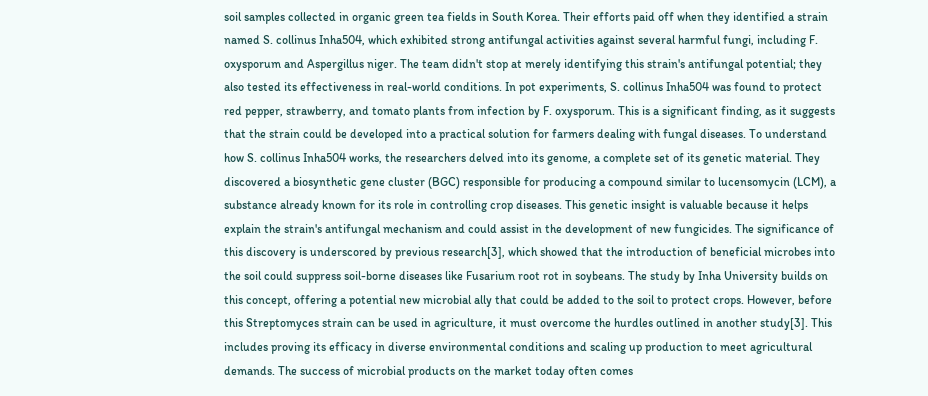soil samples collected in organic green tea fields in South Korea. Their efforts paid off when they identified a strain named S. collinus Inha504, which exhibited strong antifungal activities against several harmful fungi, including F. oxysporum and Aspergillus niger. The team didn't stop at merely identifying this strain's antifungal potential; they also tested its effectiveness in real-world conditions. In pot experiments, S. collinus Inha504 was found to protect red pepper, strawberry, and tomato plants from infection by F. oxysporum. This is a significant finding, as it suggests that the strain could be developed into a practical solution for farmers dealing with fungal diseases. To understand how S. collinus Inha504 works, the researchers delved into its genome, a complete set of its genetic material. They discovered a biosynthetic gene cluster (BGC) responsible for producing a compound similar to lucensomycin (LCM), a substance already known for its role in controlling crop diseases. This genetic insight is valuable because it helps explain the strain's antifungal mechanism and could assist in the development of new fungicides. The significance of this discovery is underscored by previous research[3], which showed that the introduction of beneficial microbes into the soil could suppress soil-borne diseases like Fusarium root rot in soybeans. The study by Inha University builds on this concept, offering a potential new microbial ally that could be added to the soil to protect crops. However, before this Streptomyces strain can be used in agriculture, it must overcome the hurdles outlined in another study[3]. This includes proving its efficacy in diverse environmental conditions and scaling up production to meet agricultural demands. The success of microbial products on the market today often comes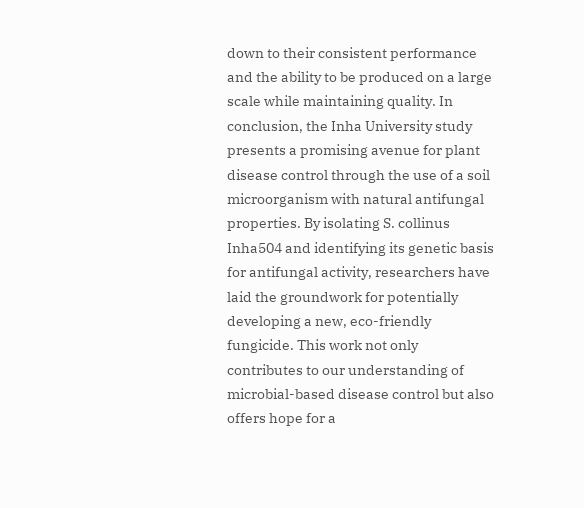down to their consistent performance and the ability to be produced on a large scale while maintaining quality. In conclusion, the Inha University study presents a promising avenue for plant disease control through the use of a soil microorganism with natural antifungal properties. By isolating S. collinus Inha504 and identifying its genetic basis for antifungal activity, researchers have laid the groundwork for potentially developing a new, eco-friendly fungicide. This work not only contributes to our understanding of microbial-based disease control but also offers hope for a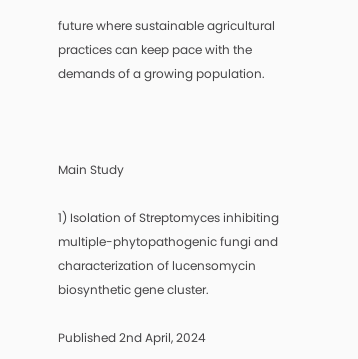future where sustainable agricultural practices can keep pace with the demands of a growing population.



Main Study

1) Isolation of Streptomyces inhibiting multiple-phytopathogenic fungi and characterization of lucensomycin biosynthetic gene cluster.

Published 2nd April, 2024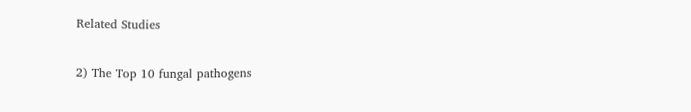Related Studies

2) The Top 10 fungal pathogens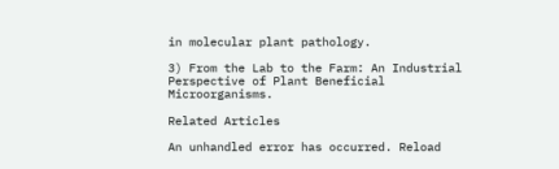in molecular plant pathology.

3) From the Lab to the Farm: An Industrial Perspective of Plant Beneficial Microorganisms.

Related Articles

An unhandled error has occurred. Reload